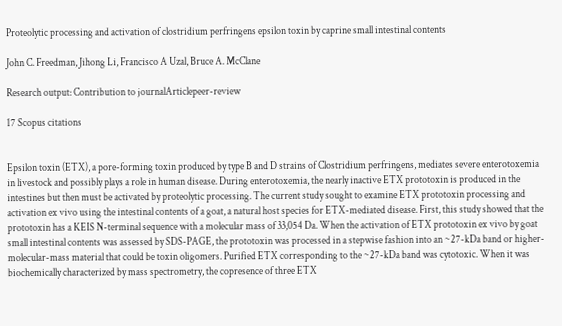Proteolytic processing and activation of clostridium perfringens epsilon toxin by caprine small intestinal contents

John C. Freedman, Jihong Li, Francisco A Uzal, Bruce A. McClane

Research output: Contribution to journalArticlepeer-review

17 Scopus citations


Epsilon toxin (ETX), a pore-forming toxin produced by type B and D strains of Clostridium perfringens, mediates severe enterotoxemia in livestock and possibly plays a role in human disease. During enterotoxemia, the nearly inactive ETX prototoxin is produced in the intestines but then must be activated by proteolytic processing. The current study sought to examine ETX prototoxin processing and activation ex vivo using the intestinal contents of a goat, a natural host species for ETX-mediated disease. First, this study showed that the prototoxin has a KEIS N-terminal sequence with a molecular mass of 33,054 Da. When the activation of ETX prototoxin ex vivo by goat small intestinal contents was assessed by SDS-PAGE, the prototoxin was processed in a stepwise fashion into an ~27-kDa band or higher-molecular-mass material that could be toxin oligomers. Purified ETX corresponding to the ~27-kDa band was cytotoxic. When it was biochemically characterized by mass spectrometry, the copresence of three ETX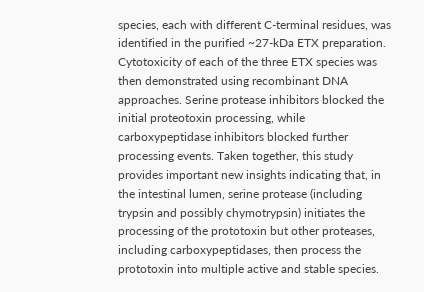species, each with different C-terminal residues, was identified in the purified ~27-kDa ETX preparation. Cytotoxicity of each of the three ETX species was then demonstrated using recombinant DNA approaches. Serine protease inhibitors blocked the initial proteotoxin processing, while carboxypeptidase inhibitors blocked further processing events. Taken together, this study provides important new insights indicating that, in the intestinal lumen, serine protease (including trypsin and possibly chymotrypsin) initiates the processing of the prototoxin but other proteases, including carboxypeptidases, then process the prototoxin into multiple active and stable species.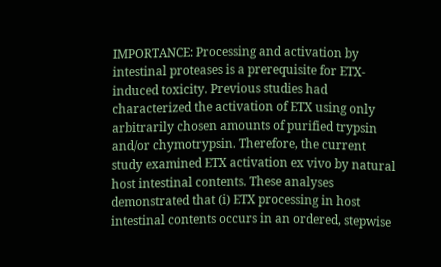IMPORTANCE: Processing and activation by intestinal proteases is a prerequisite for ETX-induced toxicity. Previous studies had characterized the activation of ETX using only arbitrarily chosen amounts of purified trypsin and/or chymotrypsin. Therefore, the current study examined ETX activation ex vivo by natural host intestinal contents. These analyses demonstrated that (i) ETX processing in host intestinal contents occurs in an ordered, stepwise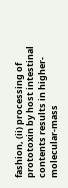fashion, (ii) processing of prototoxin by host intestinal contents results in higher-molecular-mass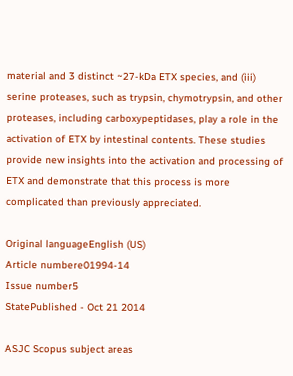material and 3 distinct ~27-kDa ETX species, and (iii) serine proteases, such as trypsin, chymotrypsin, and other proteases, including carboxypeptidases, play a role in the activation of ETX by intestinal contents. These studies provide new insights into the activation and processing of ETX and demonstrate that this process is more complicated than previously appreciated.

Original languageEnglish (US)
Article numbere01994-14
Issue number5
StatePublished - Oct 21 2014

ASJC Scopus subject areas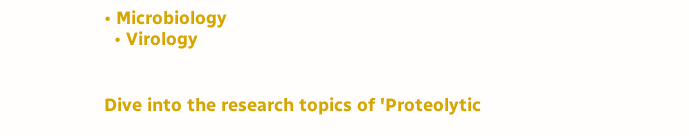• Microbiology
  • Virology


Dive into the research topics of 'Proteolytic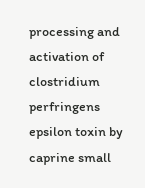processing and activation of clostridium perfringens epsilon toxin by caprine small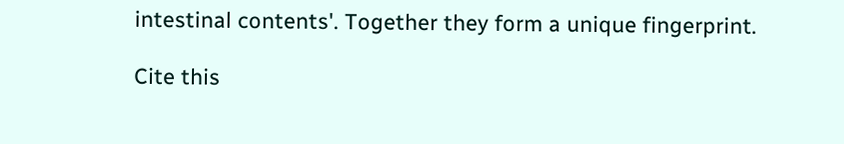intestinal contents'. Together they form a unique fingerprint.

Cite this